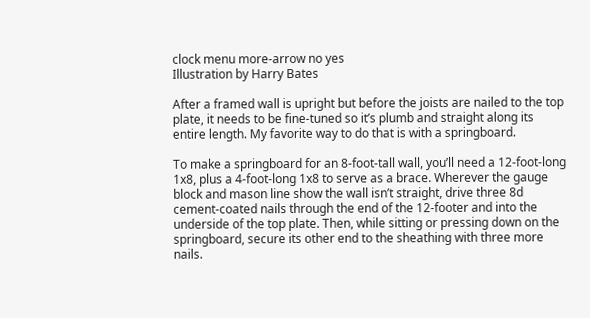clock menu more-arrow no yes
Illustration by Harry Bates

After a framed wall is upright but before the joists are nailed to the top plate, it needs to be fine-tuned so it’s plumb and straight along its entire length. My favorite way to do that is with a springboard.

To make a springboard for an 8-foot-tall wall, you’ll need a 12-foot-long 1x8, plus a 4-foot-long 1x8 to serve as a brace. Wherever the gauge block and mason line show the wall isn’t straight, drive three 8d cement-coated nails through the end of the 12-footer and into the underside of the top plate. Then, while sitting or pressing down on the springboard, secure its other end to the sheathing with three more nails.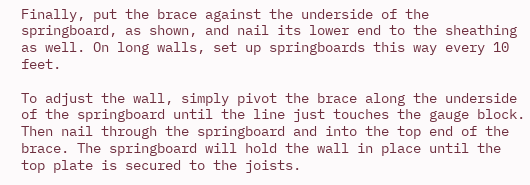Finally, put the brace against the underside of the springboard, as shown, and nail its lower end to the sheathing as well. On long walls, set up springboards this way every 10 feet.

To adjust the wall, simply pivot the brace along the underside of the springboard until the line just touches the gauge block. Then nail through the springboard and into the top end of the brace. The springboard will hold the wall in place until the top plate is secured to the joists.